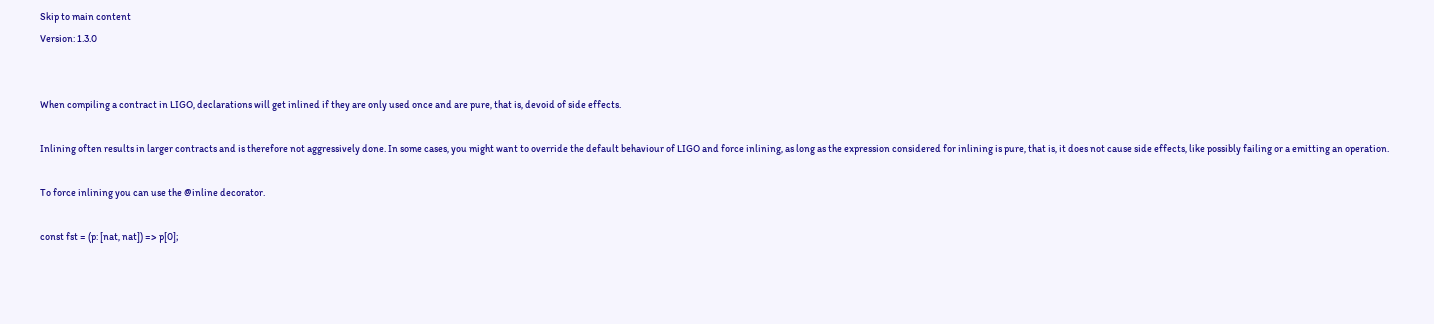Skip to main content
Version: 1.3.0


When compiling a contract in LIGO, declarations will get inlined if they are only used once and are pure, that is, devoid of side effects.

Inlining often results in larger contracts and is therefore not aggressively done. In some cases, you might want to override the default behaviour of LIGO and force inlining, as long as the expression considered for inlining is pure, that is, it does not cause side effects, like possibly failing or a emitting an operation.

To force inlining you can use the @inline decorator.

const fst = (p: [nat, nat]) => p[0];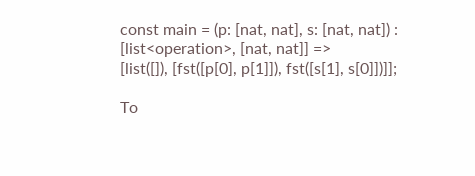const main = (p: [nat, nat], s: [nat, nat]) : [list<operation>, [nat, nat]] =>
[list([]), [fst([p[0], p[1]]), fst([s[1], s[0]])]];

To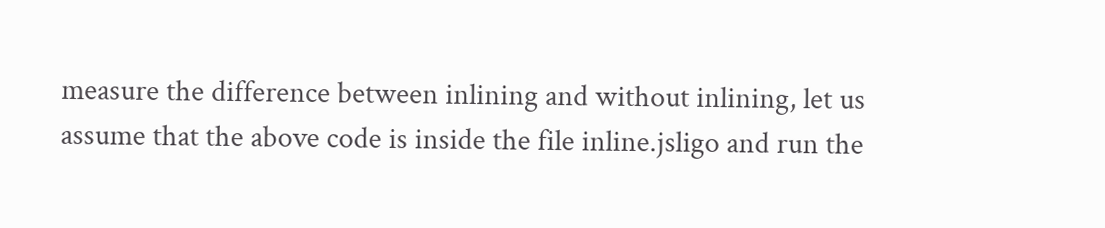measure the difference between inlining and without inlining, let us assume that the above code is inside the file inline.jsligo and run the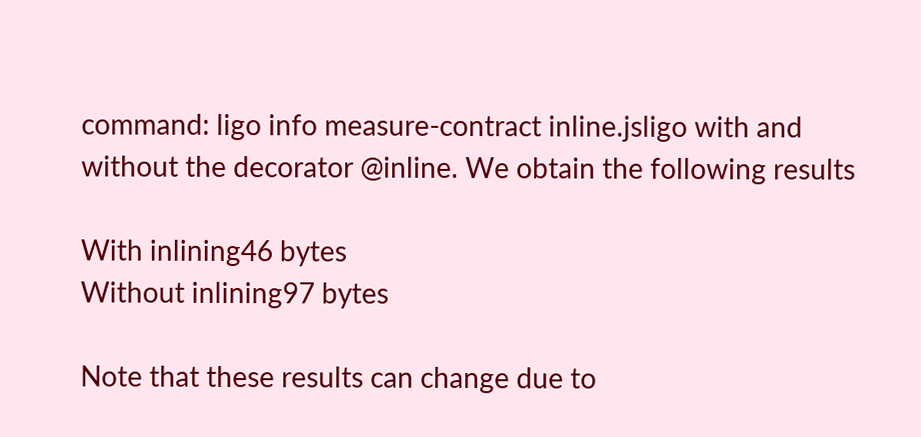command: ligo info measure-contract inline.jsligo with and without the decorator @inline. We obtain the following results

With inlining46 bytes
Without inlining97 bytes

Note that these results can change due to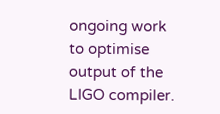ongoing work to optimise output of the LIGO compiler.